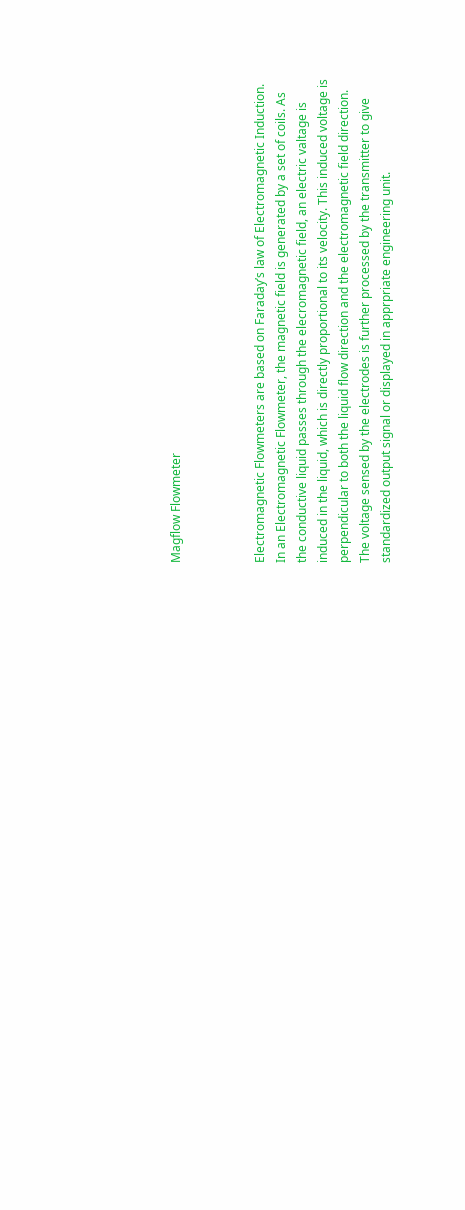Magflow Flowmeter



Electromagnetic Flowmeters are based on Faraday’s law of Electromagnetic Induction. In an Electromagnetic Flowmeter, the magnetic field is generated by a set of coils. As the conductive liquid passes through the elecromagnetic field, an electric valtage is induced in the liquid, which is directly proportional to its velocity. This induced voltage is perpendicular to both the liquid flow direction and the electromagnetic field direction. The voltage sensed by the electrodes is further processed by the transmitter to give standardized output signal or displayed in apprpriate engineering unit.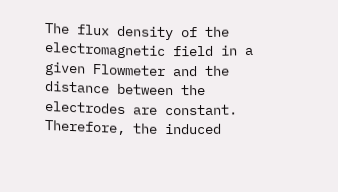The flux density of the electromagnetic field in a given Flowmeter and the distance between the electrodes are constant. Therefore, the induced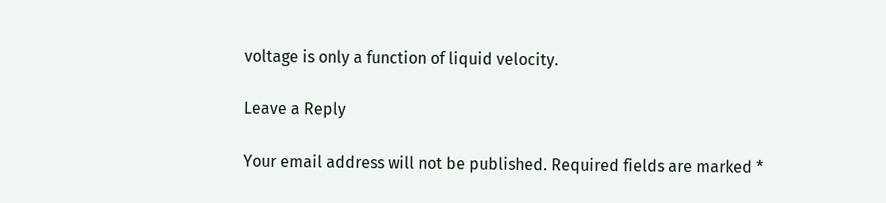voltage is only a function of liquid velocity.

Leave a Reply

Your email address will not be published. Required fields are marked *